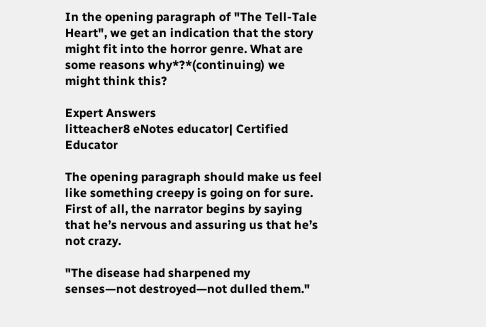In the opening paragraph of "The Tell-Tale Heart", we get an indication that the story might fit into the horror genre. What are some reasons why*?*(continuing) we might think this?

Expert Answers
litteacher8 eNotes educator| Certified Educator

The opening paragraph should make us feel like something creepy is going on for sure.  First of all, the narrator begins by saying that he’s nervous and assuring us that he’s not crazy.

"The disease had sharpened my senses—not destroyed—not dulled them."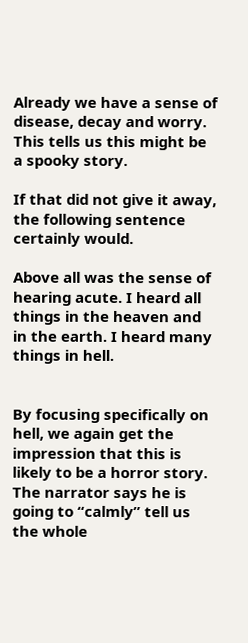Already we have a sense of disease, decay and worry.  This tells us this might be a spooky story.

If that did not give it away, the following sentence certainly would.

Above all was the sense of hearing acute. I heard all things in the heaven and in the earth. I heard many things in hell.


By focusing specifically on hell, we again get the impression that this is likely to be a horror story.  The narrator says he is going to “calmly” tell us the whole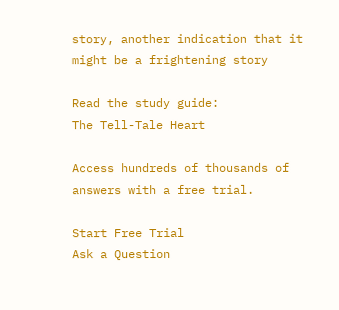story, another indication that it might be a frightening story

Read the study guide:
The Tell-Tale Heart

Access hundreds of thousands of answers with a free trial.

Start Free Trial
Ask a Question